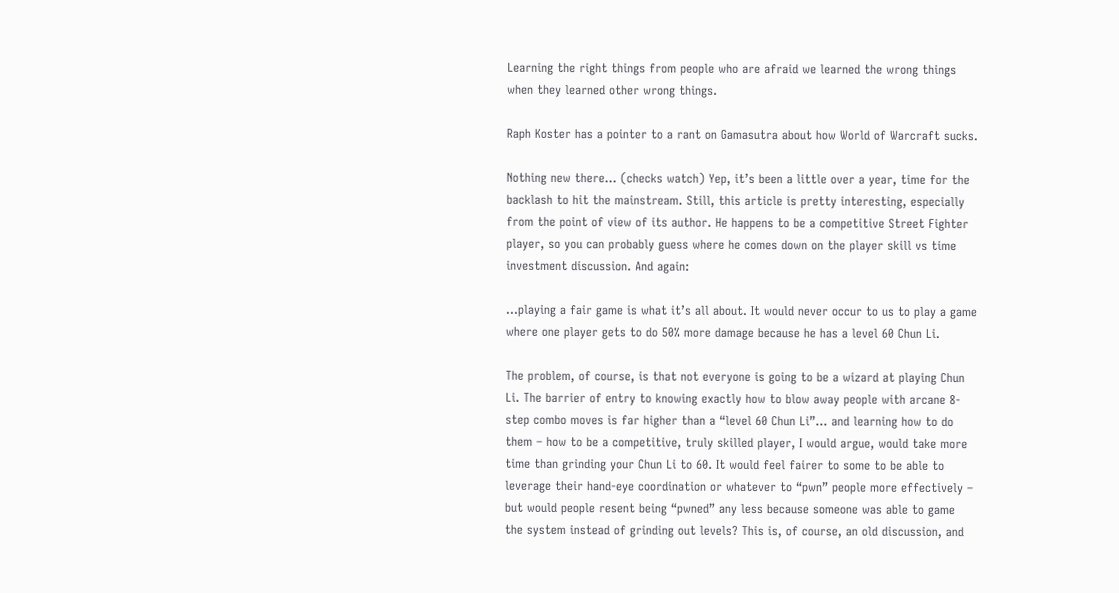Learning the right things from people who are afraid we learned the wrong things when they learned other wrong things.

Raph Koster has a pointer to a rant on Gamasutra about how World of Warcraft sucks.

Nothing new there… (checks watch) Yep, it’s been a little over a year, time for the backlash to hit the mainstream. Still, this article is pretty interesting, especially from the point of view of its author. He happens to be a competitive Street Fighter player, so you can probably guess where he comes down on the player skill vs time investment discussion. And again:

…playing a fair game is what it’s all about. It would never occur to us to play a game where one player gets to do 50% more damage because he has a level 60 Chun Li.

The problem, of course, is that not everyone is going to be a wizard at playing Chun Li. The barrier of entry to knowing exactly how to blow away people with arcane 8-step combo moves is far higher than a “level 60 Chun Li”… and learning how to do them – how to be a competitive, truly skilled player, I would argue, would take more time than grinding your Chun Li to 60. It would feel fairer to some to be able to leverage their hand-eye coordination or whatever to “pwn” people more effectively – but would people resent being “pwned” any less because someone was able to game the system instead of grinding out levels? This is, of course, an old discussion, and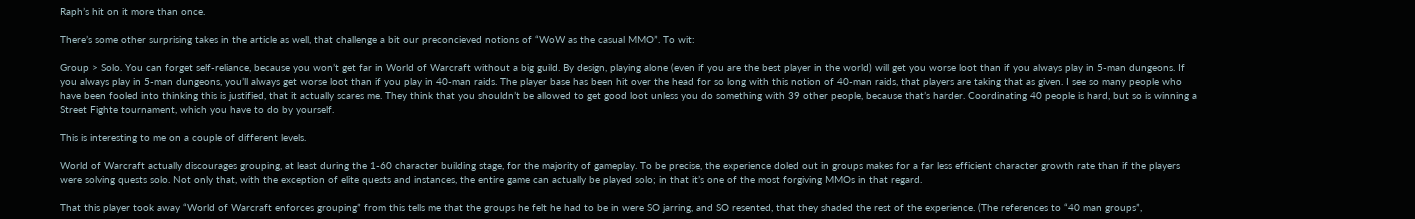Raph’s hit on it more than once.

There’s some other surprising takes in the article as well, that challenge a bit our preconcieved notions of “WoW as the casual MMO”. To wit:

Group > Solo. You can forget self-reliance, because you won’t get far in World of Warcraft without a big guild. By design, playing alone (even if you are the best player in the world) will get you worse loot than if you always play in 5-man dungeons. If you always play in 5-man dungeons, you’ll always get worse loot than if you play in 40-man raids. The player base has been hit over the head for so long with this notion of 40-man raids, that players are taking that as given. I see so many people who have been fooled into thinking this is justified, that it actually scares me. They think that you shouldn’t be allowed to get good loot unless you do something with 39 other people, because that’s harder. Coordinating 40 people is hard, but so is winning a Street Fighte tournament, which you have to do by yourself.

This is interesting to me on a couple of different levels.

World of Warcraft actually discourages grouping, at least during the 1-60 character building stage, for the majority of gameplay. To be precise, the experience doled out in groups makes for a far less efficient character growth rate than if the players were solving quests solo. Not only that, with the exception of elite quests and instances, the entire game can actually be played solo; in that it’s one of the most forgiving MMOs in that regard.

That this player took away “World of Warcraft enforces grouping” from this tells me that the groups he felt he had to be in were SO jarring, and SO resented, that they shaded the rest of the experience. (The references to “40 man groups”,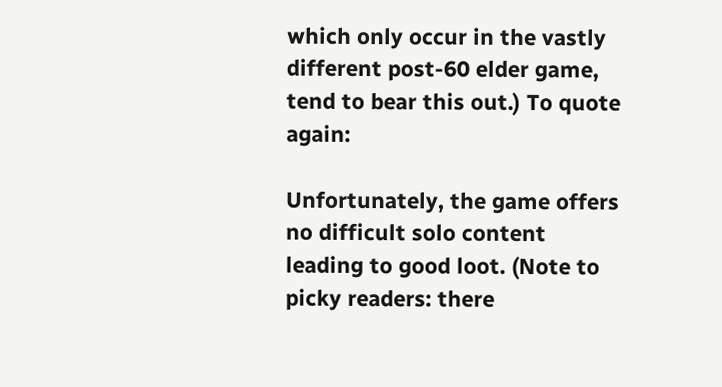which only occur in the vastly different post-60 elder game, tend to bear this out.) To quote again:

Unfortunately, the game offers no difficult solo content leading to good loot. (Note to picky readers: there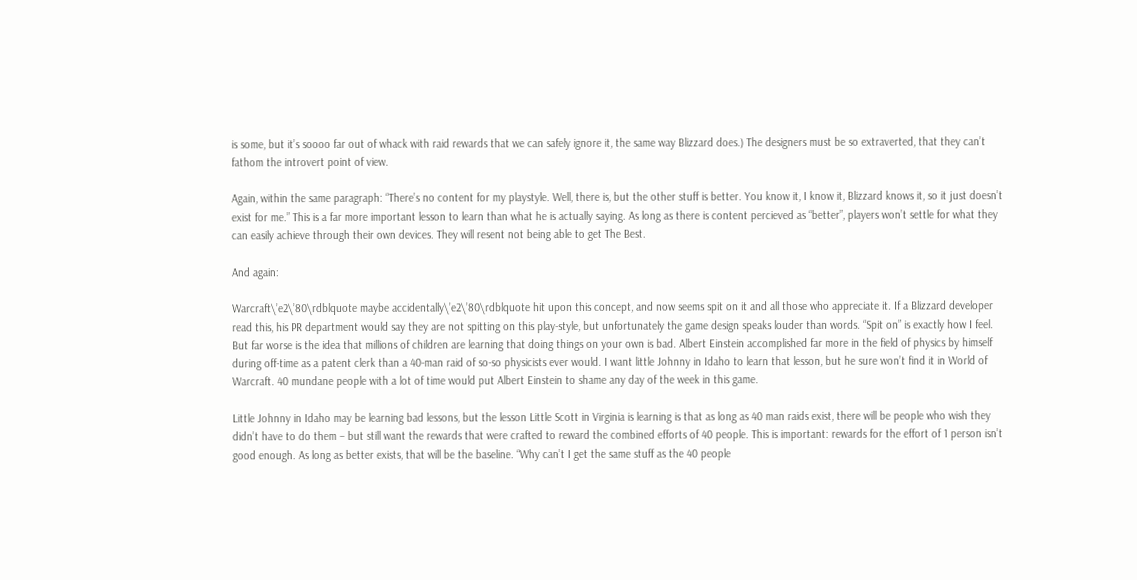is some, but it’s soooo far out of whack with raid rewards that we can safely ignore it, the same way Blizzard does.) The designers must be so extraverted, that they can’t fathom the introvert point of view.

Again, within the same paragraph: “There’s no content for my playstyle. Well, there is, but the other stuff is better. You know it, I know it, Blizzard knows it, so it just doesn’t exist for me.” This is a far more important lesson to learn than what he is actually saying. As long as there is content percieved as “better”, players won’t settle for what they can easily achieve through their own devices. They will resent not being able to get The Best.

And again:

Warcraft\’e2\’80\rdblquote maybe accidentally\’e2\’80\rdblquote hit upon this concept, and now seems spit on it and all those who appreciate it. If a Blizzard developer read this, his PR department would say they are not spitting on this play-style, but unfortunately the game design speaks louder than words. “Spit on” is exactly how I feel. But far worse is the idea that millions of children are learning that doing things on your own is bad. Albert Einstein accomplished far more in the field of physics by himself during off-time as a patent clerk than a 40-man raid of so-so physicists ever would. I want little Johnny in Idaho to learn that lesson, but he sure won’t find it in World of Warcraft. 40 mundane people with a lot of time would put Albert Einstein to shame any day of the week in this game.

Little Johnny in Idaho may be learning bad lessons, but the lesson Little Scott in Virginia is learning is that as long as 40 man raids exist, there will be people who wish they didn’t have to do them – but still want the rewards that were crafted to reward the combined efforts of 40 people. This is important: rewards for the effort of 1 person isn’t good enough. As long as better exists, that will be the baseline. “Why can’t I get the same stuff as the 40 people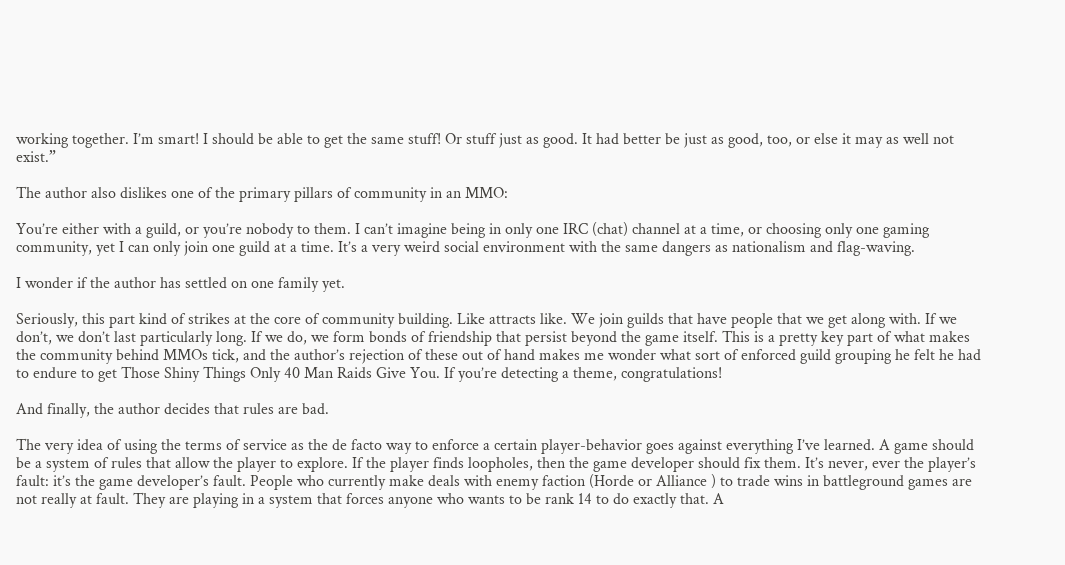working together. I’m smart! I should be able to get the same stuff! Or stuff just as good. It had better be just as good, too, or else it may as well not exist.”

The author also dislikes one of the primary pillars of community in an MMO:

You’re either with a guild, or you’re nobody to them. I can’t imagine being in only one IRC (chat) channel at a time, or choosing only one gaming community, yet I can only join one guild at a time. It’s a very weird social environment with the same dangers as nationalism and flag-waving.

I wonder if the author has settled on one family yet.

Seriously, this part kind of strikes at the core of community building. Like attracts like. We join guilds that have people that we get along with. If we don’t, we don’t last particularly long. If we do, we form bonds of friendship that persist beyond the game itself. This is a pretty key part of what makes the community behind MMOs tick, and the author’s rejection of these out of hand makes me wonder what sort of enforced guild grouping he felt he had to endure to get Those Shiny Things Only 40 Man Raids Give You. If you’re detecting a theme, congratulations!

And finally, the author decides that rules are bad.

The very idea of using the terms of service as the de facto way to enforce a certain player-behavior goes against everything I’ve learned. A game should be a system of rules that allow the player to explore. If the player finds loopholes, then the game developer should fix them. It’s never, ever the player’s fault: it’s the game developer’s fault. People who currently make deals with enemy faction (Horde or Alliance ) to trade wins in battleground games are not really at fault. They are playing in a system that forces anyone who wants to be rank 14 to do exactly that. A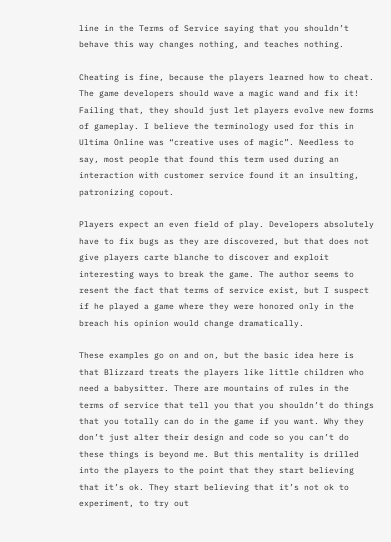line in the Terms of Service saying that you shouldn’t behave this way changes nothing, and teaches nothing.

Cheating is fine, because the players learned how to cheat. The game developers should wave a magic wand and fix it! Failing that, they should just let players evolve new forms of gameplay. I believe the terminology used for this in Ultima Online was “creative uses of magic”. Needless to say, most people that found this term used during an interaction with customer service found it an insulting, patronizing copout.

Players expect an even field of play. Developers absolutely have to fix bugs as they are discovered, but that does not give players carte blanche to discover and exploit interesting ways to break the game. The author seems to resent the fact that terms of service exist, but I suspect if he played a game where they were honored only in the breach his opinion would change dramatically.

These examples go on and on, but the basic idea here is that Blizzard treats the players like little children who need a babysitter. There are mountains of rules in the terms of service that tell you that you shouldn’t do things that you totally can do in the game if you want. Why they don’t just alter their design and code so you can’t do these things is beyond me. But this mentality is drilled into the players to the point that they start believing that it’s ok. They start believing that it’s not ok to experiment, to try out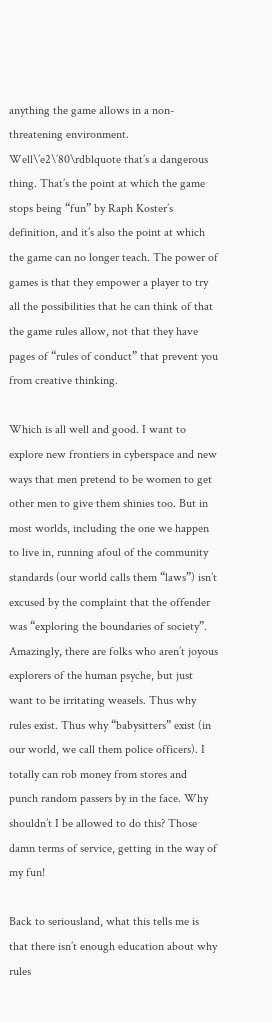anything the game allows in a non-threatening environment. Well\’e2\’80\rdblquote that’s a dangerous thing. That’s the point at which the game stops being “fun” by Raph Koster’s definition, and it’s also the point at which the game can no longer teach. The power of games is that they empower a player to try all the possibilities that he can think of that the game rules allow, not that they have pages of “rules of conduct” that prevent you from creative thinking.

Which is all well and good. I want to explore new frontiers in cyberspace and new ways that men pretend to be women to get other men to give them shinies too. But in most worlds, including the one we happen to live in, running afoul of the community standards (our world calls them “laws”) isn’t excused by the complaint that the offender was “exploring the boundaries of society”. Amazingly, there are folks who aren’t joyous explorers of the human psyche, but just want to be irritating weasels. Thus why rules exist. Thus why “babysitters” exist (in our world, we call them police officers). I totally can rob money from stores and punch random passers by in the face. Why shouldn’t I be allowed to do this? Those damn terms of service, getting in the way of my fun!

Back to seriousland, what this tells me is that there isn’t enough education about why rules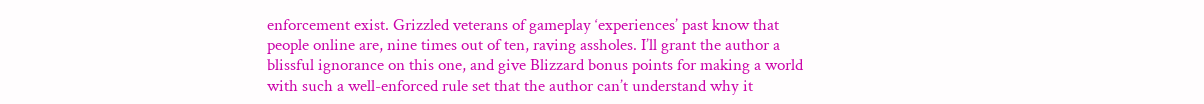enforcement exist. Grizzled veterans of gameplay ‘experiences’ past know that people online are, nine times out of ten, raving assholes. I’ll grant the author a blissful ignorance on this one, and give Blizzard bonus points for making a world with such a well-enforced rule set that the author can’t understand why it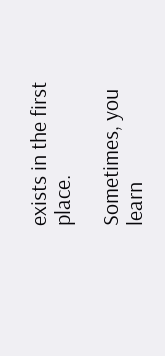exists in the first place.

Sometimes, you learn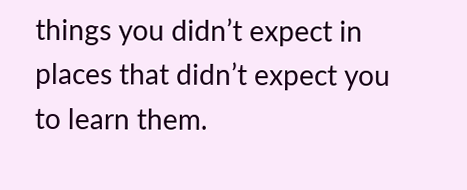things you didn’t expect in places that didn’t expect you to learn them.